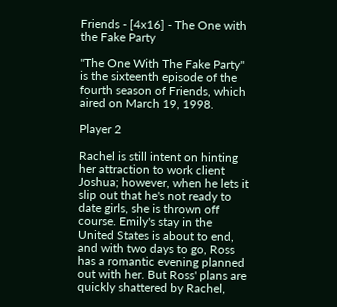Friends - [4x16] - The One with the Fake Party

"The One With The Fake Party" is the sixteenth episode of the fourth season of Friends, which aired on March 19, 1998.

Player 2

Rachel is still intent on hinting her attraction to work client Joshua; however, when he lets it slip out that he's not ready to date girls, she is thrown off course. Emily's stay in the United States is about to end, and with two days to go, Ross has a romantic evening planned out with her. But Ross' plans are quickly shattered by Rachel,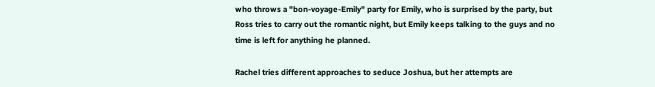who throws a "bon-voyage-Emily" party for Emily, who is surprised by the party, but Ross tries to carry out the romantic night, but Emily keeps talking to the guys and no time is left for anything he planned.

Rachel tries different approaches to seduce Joshua, but her attempts are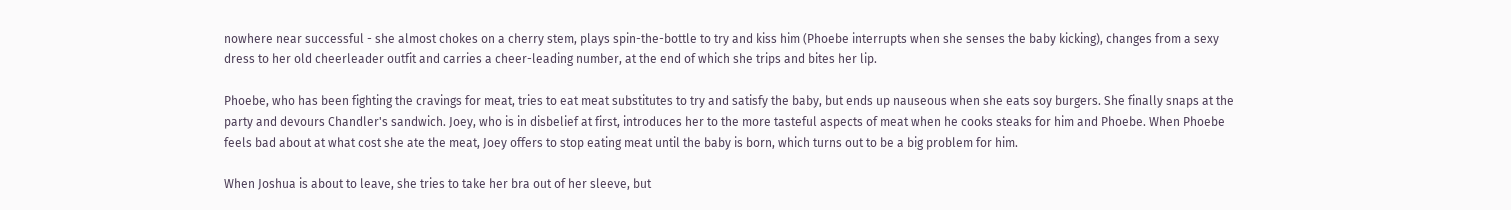nowhere near successful - she almost chokes on a cherry stem, plays spin-the-bottle to try and kiss him (Phoebe interrupts when she senses the baby kicking), changes from a sexy dress to her old cheerleader outfit and carries a cheer-leading number, at the end of which she trips and bites her lip.

Phoebe, who has been fighting the cravings for meat, tries to eat meat substitutes to try and satisfy the baby, but ends up nauseous when she eats soy burgers. She finally snaps at the party and devours Chandler's sandwich. Joey, who is in disbelief at first, introduces her to the more tasteful aspects of meat when he cooks steaks for him and Phoebe. When Phoebe feels bad about at what cost she ate the meat, Joey offers to stop eating meat until the baby is born, which turns out to be a big problem for him.

When Joshua is about to leave, she tries to take her bra out of her sleeve, but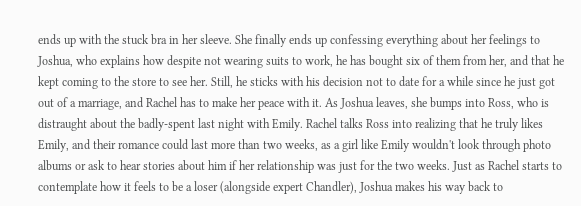ends up with the stuck bra in her sleeve. She finally ends up confessing everything about her feelings to Joshua, who explains how despite not wearing suits to work, he has bought six of them from her, and that he kept coming to the store to see her. Still, he sticks with his decision not to date for a while since he just got out of a marriage, and Rachel has to make her peace with it. As Joshua leaves, she bumps into Ross, who is distraught about the badly-spent last night with Emily. Rachel talks Ross into realizing that he truly likes Emily, and their romance could last more than two weeks, as a girl like Emily wouldn't look through photo albums or ask to hear stories about him if her relationship was just for the two weeks. Just as Rachel starts to contemplate how it feels to be a loser (alongside expert Chandler), Joshua makes his way back to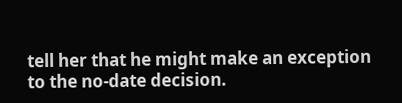tell her that he might make an exception to the no-date decision.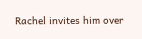Rachel invites him over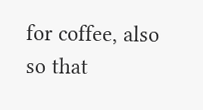for coffee, also so that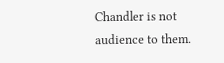Chandler is not audience to them.